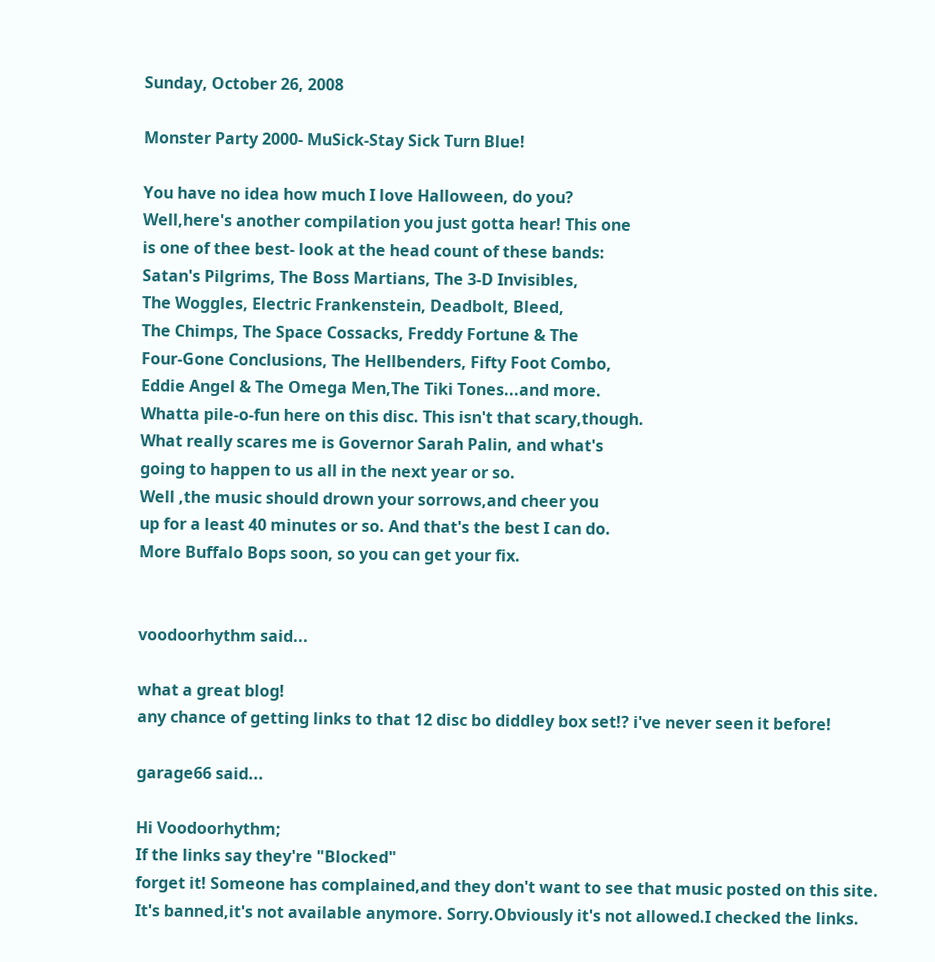Sunday, October 26, 2008

Monster Party 2000- MuSick-Stay Sick Turn Blue!

You have no idea how much I love Halloween, do you?
Well,here's another compilation you just gotta hear! This one
is one of thee best- look at the head count of these bands:
Satan's Pilgrims, The Boss Martians, The 3-D Invisibles,
The Woggles, Electric Frankenstein, Deadbolt, Bleed,
The Chimps, The Space Cossacks, Freddy Fortune & The
Four-Gone Conclusions, The Hellbenders, Fifty Foot Combo,
Eddie Angel & The Omega Men,The Tiki Tones...and more.
Whatta pile-o-fun here on this disc. This isn't that scary,though.
What really scares me is Governor Sarah Palin, and what's
going to happen to us all in the next year or so.
Well ,the music should drown your sorrows,and cheer you
up for a least 40 minutes or so. And that's the best I can do.
More Buffalo Bops soon, so you can get your fix.


voodoorhythm said...

what a great blog!
any chance of getting links to that 12 disc bo diddley box set!? i've never seen it before!

garage66 said...

Hi Voodoorhythm;
If the links say they're "Blocked"
forget it! Someone has complained,and they don't want to see that music posted on this site.
It's banned,it's not available anymore. Sorry.Obviously it's not allowed.I checked the links.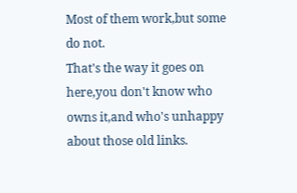Most of them work,but some do not.
That's the way it goes on here,you don't know who owns it,and who's unhappy about those old links.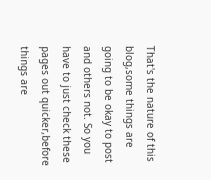That's the nature of this blog,some things are going to be okay to post and others not. So you have to just check these pages out quicker,before things are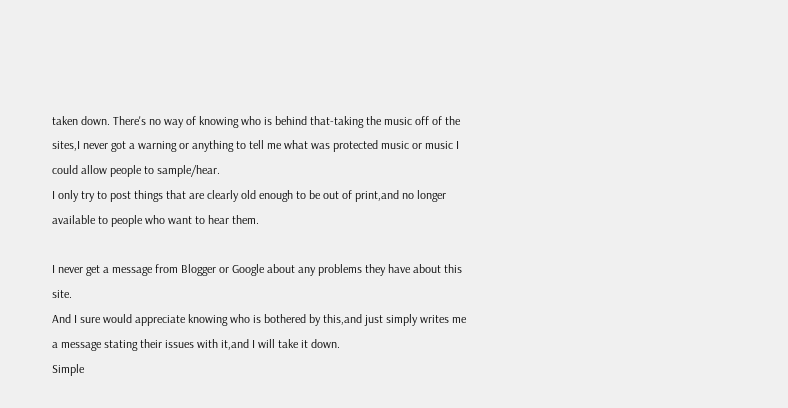taken down. There's no way of knowing who is behind that-taking the music off of the sites,I never got a warning or anything to tell me what was protected music or music I could allow people to sample/hear.
I only try to post things that are clearly old enough to be out of print,and no longer available to people who want to hear them.

I never get a message from Blogger or Google about any problems they have about this site.
And I sure would appreciate knowing who is bothered by this,and just simply writes me a message stating their issues with it,and I will take it down.
Simple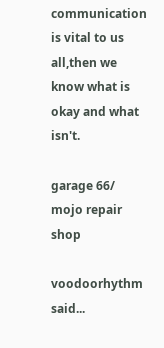communication is vital to us all,then we know what is okay and what isn't.

garage 66/ mojo repair shop

voodoorhythm said...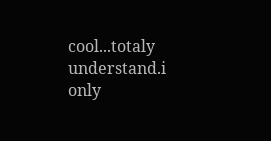cool...totaly understand.i only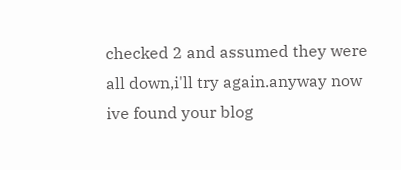checked 2 and assumed they were all down,i'll try again.anyway now ive found your blog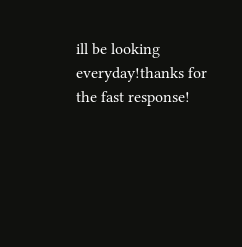ill be looking everyday!thanks for the fast response!